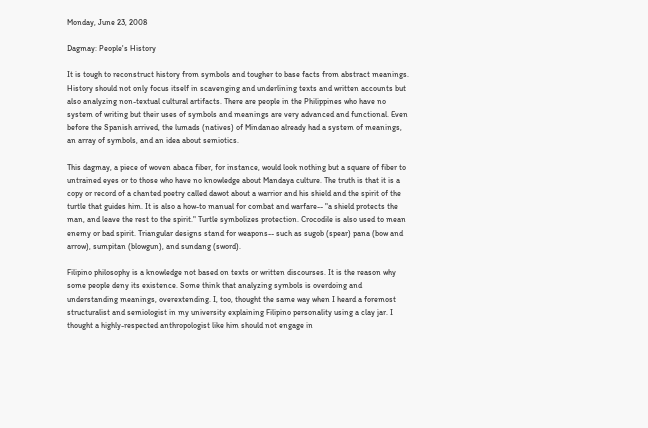Monday, June 23, 2008

Dagmay: People's History

It is tough to reconstruct history from symbols and tougher to base facts from abstract meanings. History should not only focus itself in scavenging and underlining texts and written accounts but also analyzing non-textual cultural artifacts. There are people in the Philippines who have no system of writing but their uses of symbols and meanings are very advanced and functional. Even before the Spanish arrived, the lumads (natives) of Mindanao already had a system of meanings, an array of symbols, and an idea about semiotics.

This dagmay, a piece of woven abaca fiber, for instance, would look nothing but a square of fiber to untrained eyes or to those who have no knowledge about Mandaya culture. The truth is that it is a copy or record of a chanted poetry called dawot about a warrior and his shield and the spirit of the turtle that guides him. It is also a how-to manual for combat and warfare-- "a shield protects the man, and leave the rest to the spirit." Turtle symbolizes protection. Crocodile is also used to mean enemy or bad spirit. Triangular designs stand for weapons-- such as sugob (spear) pana (bow and arrow), sumpitan (blowgun), and sundang (sword).

Filipino philosophy is a knowledge not based on texts or written discourses. It is the reason why some people deny its existence. Some think that analyzing symbols is overdoing and understanding meanings, overextending. I, too, thought the same way when I heard a foremost structuralist and semiologist in my university explaining Filipino personality using a clay jar. I thought a highly-respected anthropologist like him should not engage in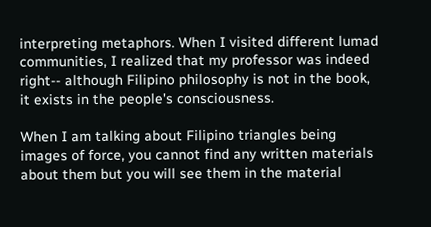interpreting metaphors. When I visited different lumad communities, I realized that my professor was indeed right-- although Filipino philosophy is not in the book, it exists in the people's consciousness.

When I am talking about Filipino triangles being images of force, you cannot find any written materials about them but you will see them in the material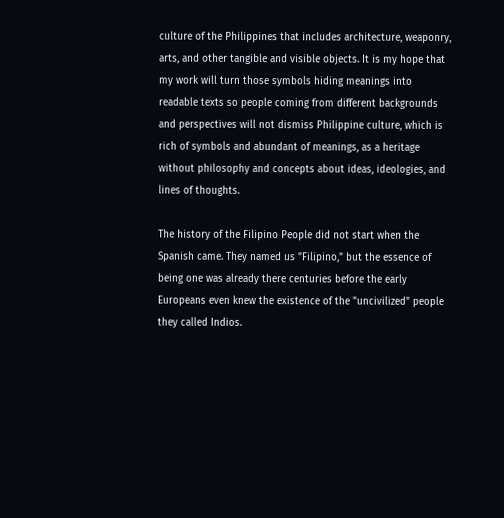culture of the Philippines that includes architecture, weaponry, arts, and other tangible and visible objects. It is my hope that my work will turn those symbols hiding meanings into readable texts so people coming from different backgrounds and perspectives will not dismiss Philippine culture, which is rich of symbols and abundant of meanings, as a heritage without philosophy and concepts about ideas, ideologies, and lines of thoughts.

The history of the Filipino People did not start when the Spanish came. They named us "Filipino," but the essence of being one was already there centuries before the early Europeans even knew the existence of the "uncivilized" people they called Indios.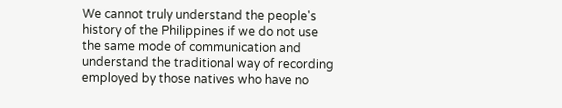We cannot truly understand the people's history of the Philippines if we do not use the same mode of communication and understand the traditional way of recording employed by those natives who have no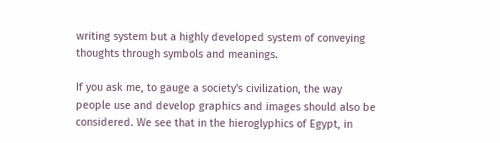writing system but a highly developed system of conveying thoughts through symbols and meanings.

If you ask me, to gauge a society's civilization, the way people use and develop graphics and images should also be considered. We see that in the hieroglyphics of Egypt, in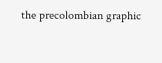the precolombian graphic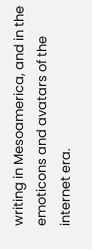writing in Mesoamerica, and in the emoticons and avatars of the internet era.